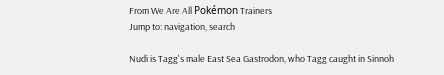From We Are All Pokémon Trainers
Jump to: navigation, search

Nudi is Tagg's male East Sea Gastrodon, who Tagg caught in Sinnoh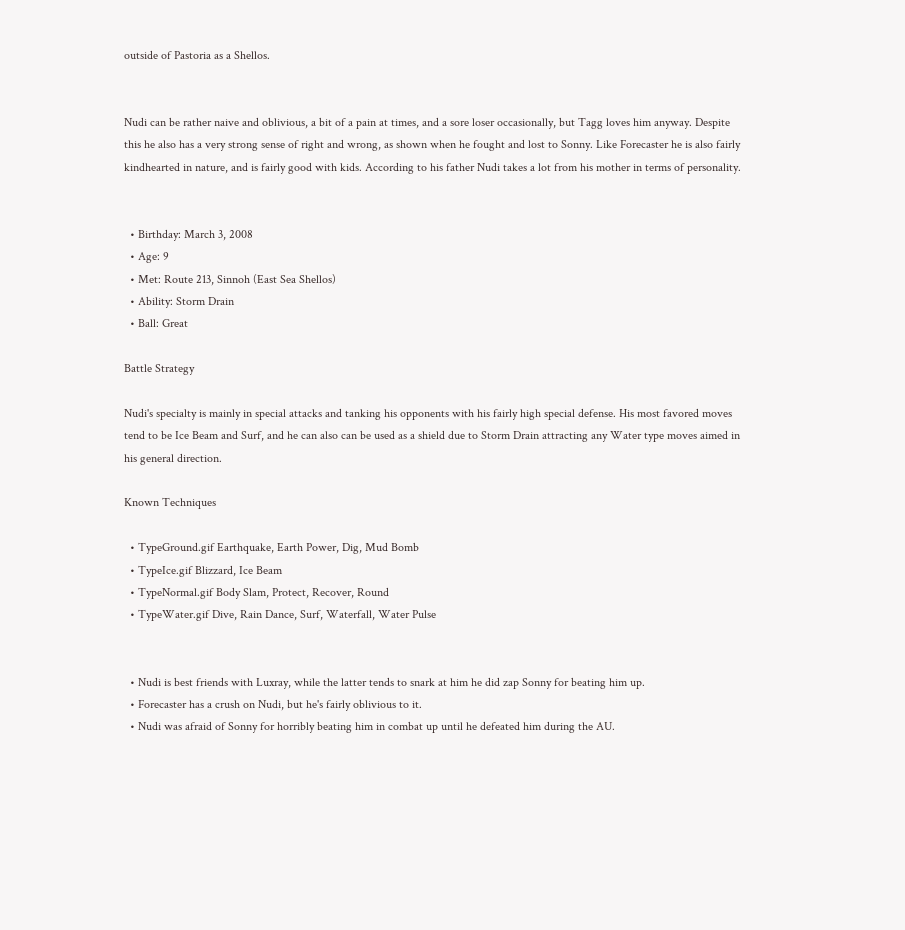outside of Pastoria as a Shellos.


Nudi can be rather naive and oblivious, a bit of a pain at times, and a sore loser occasionally, but Tagg loves him anyway. Despite this he also has a very strong sense of right and wrong, as shown when he fought and lost to Sonny. Like Forecaster he is also fairly kindhearted in nature, and is fairly good with kids. According to his father Nudi takes a lot from his mother in terms of personality.


  • Birthday: March 3, 2008
  • Age: 9
  • Met: Route 213, Sinnoh (East Sea Shellos)
  • Ability: Storm Drain
  • Ball: Great

Battle Strategy

Nudi's specialty is mainly in special attacks and tanking his opponents with his fairly high special defense. His most favored moves tend to be Ice Beam and Surf, and he can also can be used as a shield due to Storm Drain attracting any Water type moves aimed in his general direction.

Known Techniques

  • TypeGround.gif Earthquake, Earth Power, Dig, Mud Bomb
  • TypeIce.gif Blizzard, Ice Beam
  • TypeNormal.gif Body Slam, Protect, Recover, Round
  • TypeWater.gif Dive, Rain Dance, Surf, Waterfall, Water Pulse


  • Nudi is best friends with Luxray, while the latter tends to snark at him he did zap Sonny for beating him up.
  • Forecaster has a crush on Nudi, but he's fairly oblivious to it.
  • Nudi was afraid of Sonny for horribly beating him in combat up until he defeated him during the AU.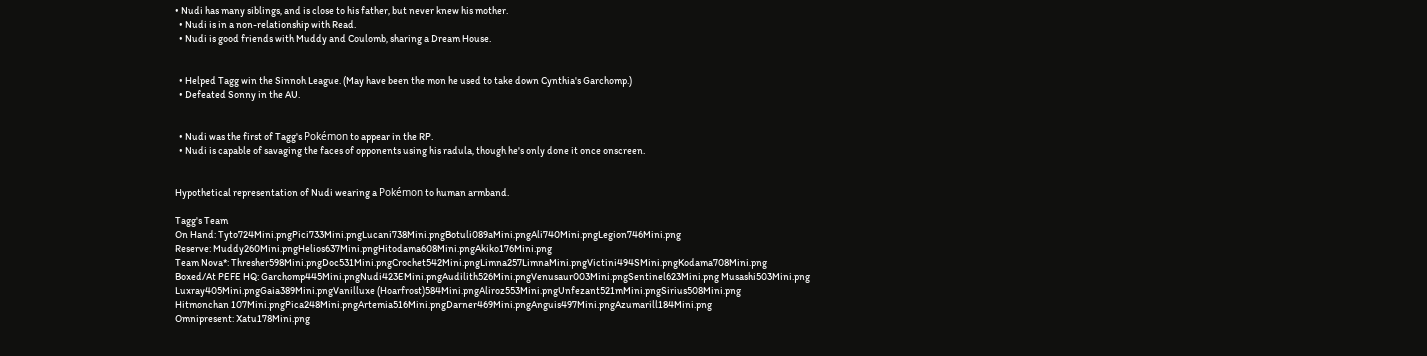• Nudi has many siblings, and is close to his father, but never knew his mother.
  • Nudi is in a non-relationship with Read.
  • Nudi is good friends with Muddy and Coulomb, sharing a Dream House.


  • Helped Tagg win the Sinnoh League. (May have been the mon he used to take down Cynthia's Garchomp.)
  • Defeated Sonny in the AU.


  • Nudi was the first of Tagg's Pokémon to appear in the RP.
  • Nudi is capable of savaging the faces of opponents using his radula, though he's only done it once onscreen.


Hypothetical representation of Nudi wearing a Pokémon to human armband.

Tagg's Team
On Hand: Tyto724Mini.pngPici733Mini.pngLucani738Mini.pngBotuli089aMini.pngAli740Mini.pngLegion746Mini.png
Reserve: Muddy260Mini.pngHelios637Mini.pngHitodama608Mini.pngAkiko176Mini.png
Team Nova*: Thresher598Mini.pngDoc531Mini.pngCrochet542Mini.pngLimna257LimnaMini.pngVictini494SMini.pngKodama708Mini.png
Boxed/At PEFE HQ: Garchomp445Mini.pngNudi423EMini.pngAudilith526Mini.pngVenusaur003Mini.pngSentinel623Mini.png Musashi503Mini.png
Luxray405Mini.pngGaia389Mini.pngVanilluxe (Hoarfrost)584Mini.pngAliroz553Mini.pngUnfezant521mMini.pngSirius508Mini.png
Hitmonchan 107Mini.pngPica248Mini.pngArtemia516Mini.pngDarner469Mini.pngAnguis497Mini.pngAzumarill184Mini.png
Omnipresent: Xatu178Mini.png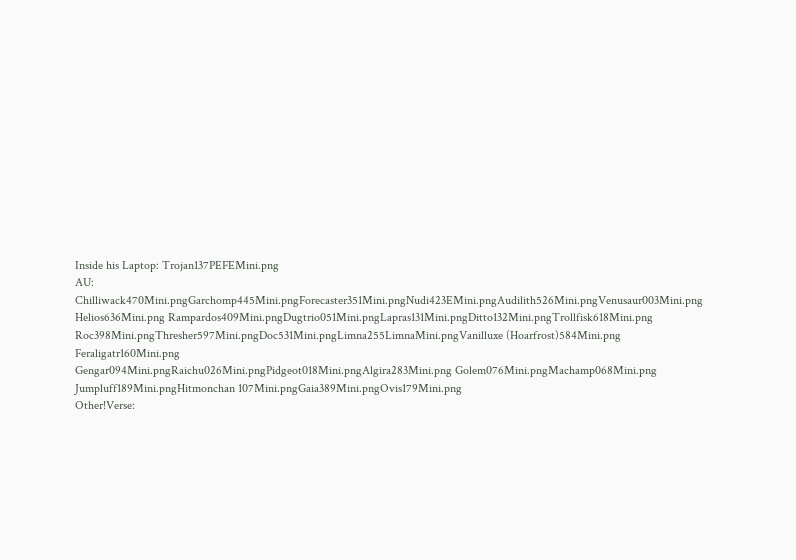Inside his Laptop: Trojan137PEFEMini.png
AU: Chilliwack470Mini.pngGarchomp445Mini.pngForecaster351Mini.pngNudi423EMini.pngAudilith526Mini.pngVenusaur003Mini.png
Helios636Mini.png Rampardos409Mini.pngDugtrio051Mini.pngLapras131Mini.pngDitto132Mini.pngTrollfisk618Mini.png
Roc398Mini.pngThresher597Mini.pngDoc531Mini.pngLimna255LimnaMini.pngVanilluxe (Hoarfrost)584Mini.png Feraligatr160Mini.png
Gengar094Mini.pngRaichu026Mini.pngPidgeot018Mini.pngAlgira283Mini.png Golem076Mini.pngMachamp068Mini.png
Jumpluff189Mini.pngHitmonchan 107Mini.pngGaia389Mini.pngOvis179Mini.png
Other!Verse: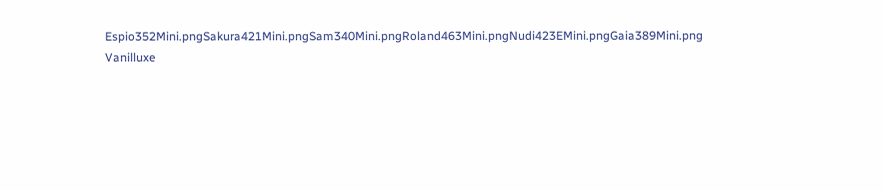Espio352Mini.pngSakura421Mini.pngSam340Mini.pngRoland463Mini.pngNudi423EMini.pngGaia389Mini.png
Vanilluxe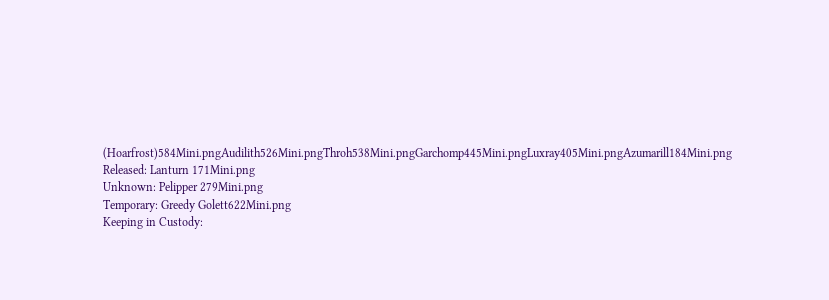(Hoarfrost)584Mini.pngAudilith526Mini.pngThroh538Mini.pngGarchomp445Mini.pngLuxray405Mini.pngAzumarill184Mini.png
Released: Lanturn 171Mini.png
Unknown: Pelipper 279Mini.png
Temporary: Greedy Golett622Mini.png
Keeping in Custody: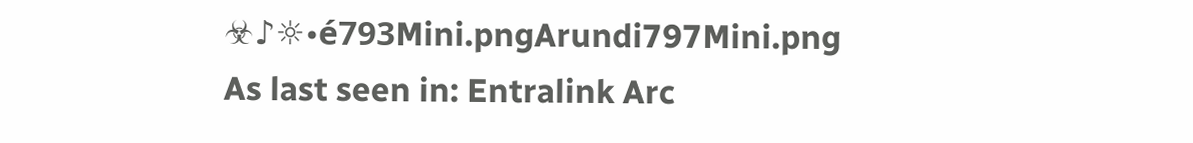☣♪☼•é793Mini.pngArundi797Mini.png
As last seen in: Entralink Arc